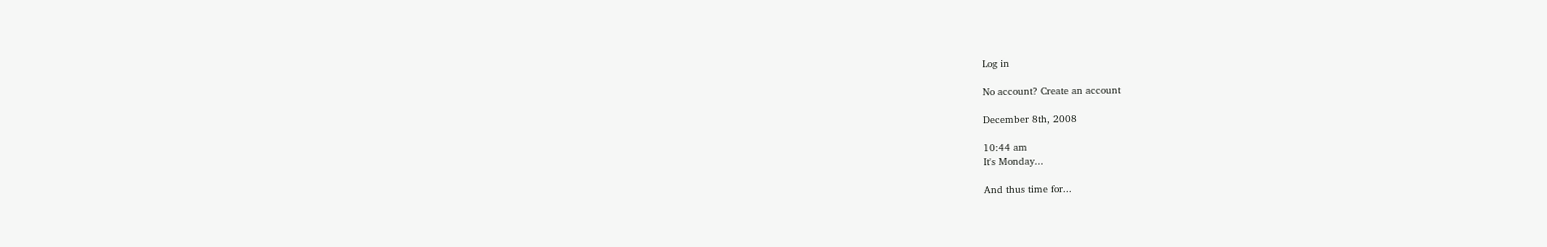Log in

No account? Create an account

December 8th, 2008

10:44 am
It's Monday...

And thus time for...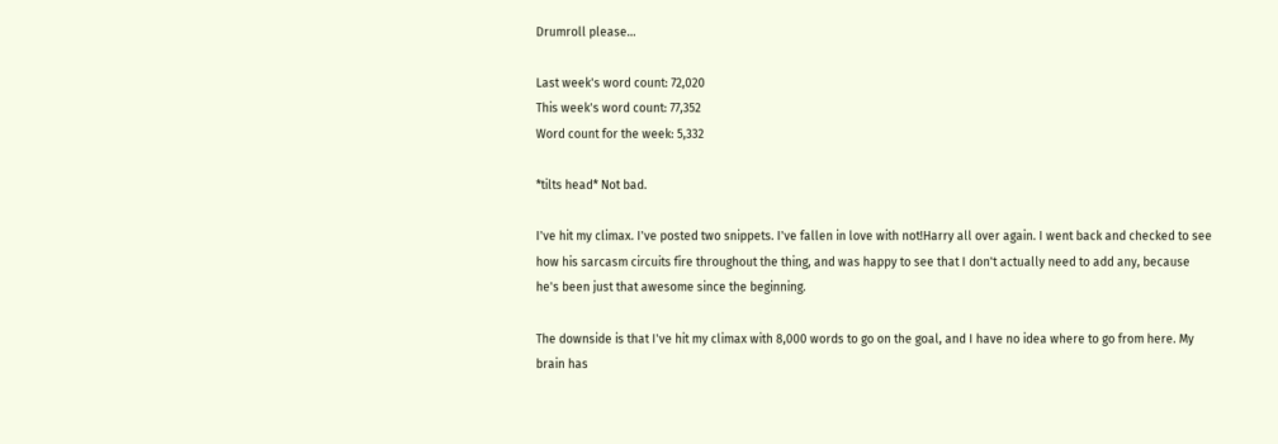Drumroll please...

Last week's word count: 72,020
This week's word count: 77,352
Word count for the week: 5,332

*tilts head* Not bad.

I've hit my climax. I've posted two snippets. I've fallen in love with not!Harry all over again. I went back and checked to see how his sarcasm circuits fire throughout the thing, and was happy to see that I don't actually need to add any, because he's been just that awesome since the beginning.

The downside is that I've hit my climax with 8,000 words to go on the goal, and I have no idea where to go from here. My brain has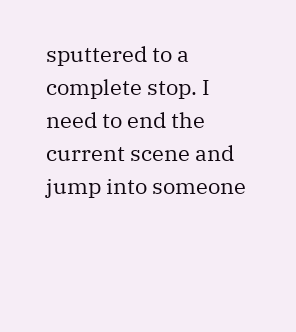sputtered to a complete stop. I need to end the current scene and jump into someone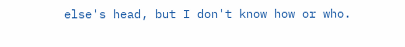else's head, but I don't know how or who.